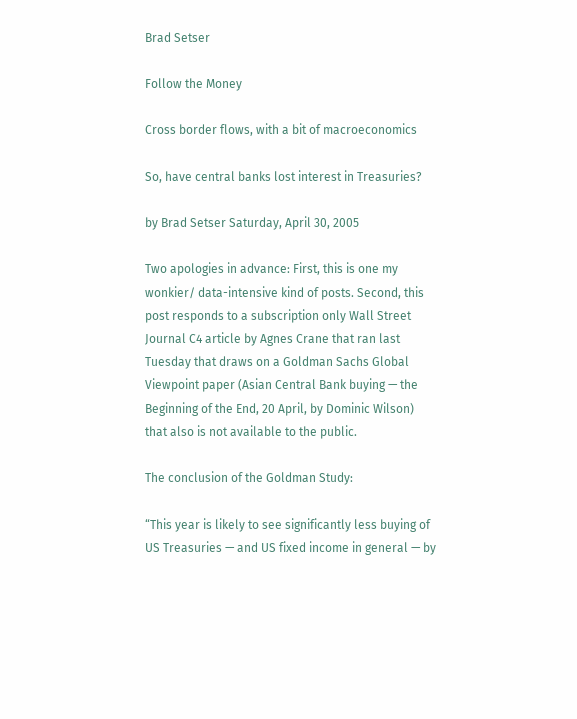Brad Setser

Follow the Money

Cross border flows, with a bit of macroeconomics

So, have central banks lost interest in Treasuries?

by Brad Setser Saturday, April 30, 2005

Two apologies in advance: First, this is one my wonkier/ data-intensive kind of posts. Second, this post responds to a subscription only Wall Street Journal C4 article by Agnes Crane that ran last Tuesday that draws on a Goldman Sachs Global Viewpoint paper (Asian Central Bank buying — the Beginning of the End, 20 April, by Dominic Wilson) that also is not available to the public.

The conclusion of the Goldman Study:

“This year is likely to see significantly less buying of US Treasuries — and US fixed income in general — by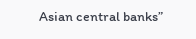Asian central banks”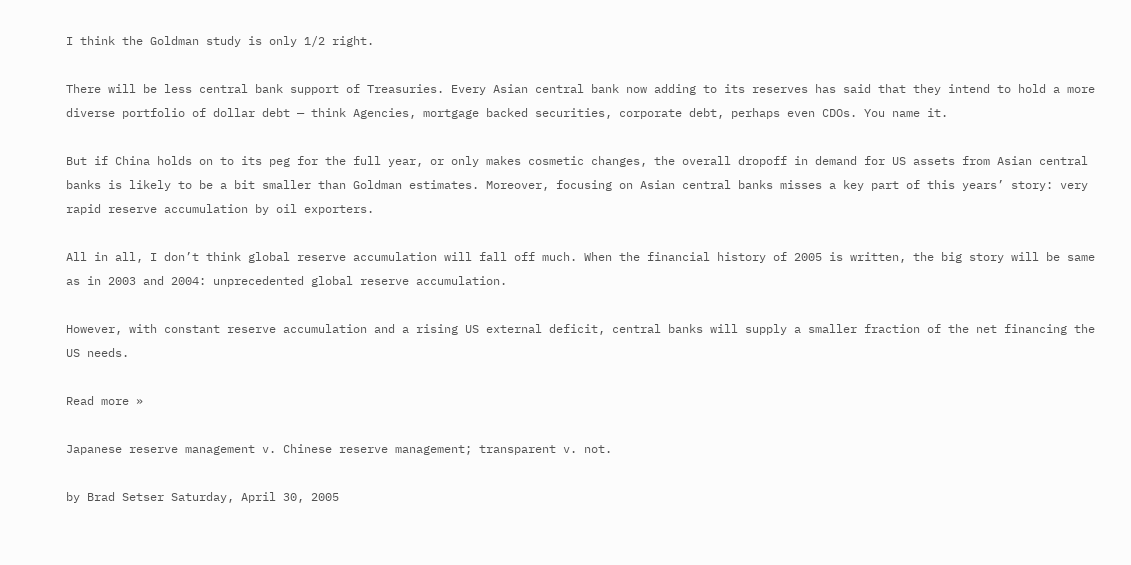I think the Goldman study is only 1/2 right.

There will be less central bank support of Treasuries. Every Asian central bank now adding to its reserves has said that they intend to hold a more diverse portfolio of dollar debt — think Agencies, mortgage backed securities, corporate debt, perhaps even CDOs. You name it.

But if China holds on to its peg for the full year, or only makes cosmetic changes, the overall dropoff in demand for US assets from Asian central banks is likely to be a bit smaller than Goldman estimates. Moreover, focusing on Asian central banks misses a key part of this years’ story: very rapid reserve accumulation by oil exporters.

All in all, I don’t think global reserve accumulation will fall off much. When the financial history of 2005 is written, the big story will be same as in 2003 and 2004: unprecedented global reserve accumulation.

However, with constant reserve accumulation and a rising US external deficit, central banks will supply a smaller fraction of the net financing the US needs.

Read more »

Japanese reserve management v. Chinese reserve management; transparent v. not.

by Brad Setser Saturday, April 30, 2005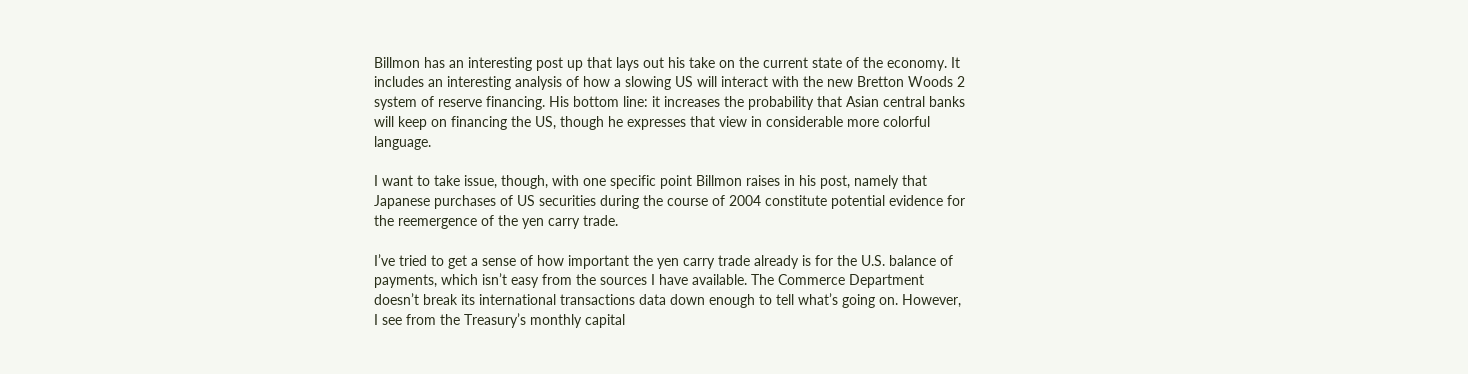Billmon has an interesting post up that lays out his take on the current state of the economy. It includes an interesting analysis of how a slowing US will interact with the new Bretton Woods 2 system of reserve financing. His bottom line: it increases the probability that Asian central banks will keep on financing the US, though he expresses that view in considerable more colorful language.

I want to take issue, though, with one specific point Billmon raises in his post, namely that Japanese purchases of US securities during the course of 2004 constitute potential evidence for the reemergence of the yen carry trade.

I’ve tried to get a sense of how important the yen carry trade already is for the U.S. balance of payments, which isn’t easy from the sources I have available. The Commerce Department doesn’t break its international transactions data down enough to tell what’s going on. However, I see from the Treasury’s monthly capital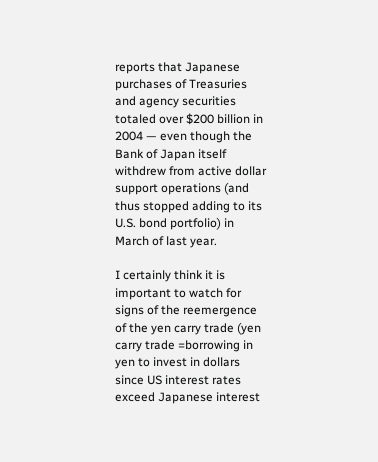reports that Japanese purchases of Treasuries and agency securities totaled over $200 billion in 2004 — even though the Bank of Japan itself withdrew from active dollar support operations (and thus stopped adding to its U.S. bond portfolio) in March of last year.

I certainly think it is important to watch for signs of the reemergence of the yen carry trade (yen carry trade =borrowing in yen to invest in dollars since US interest rates exceed Japanese interest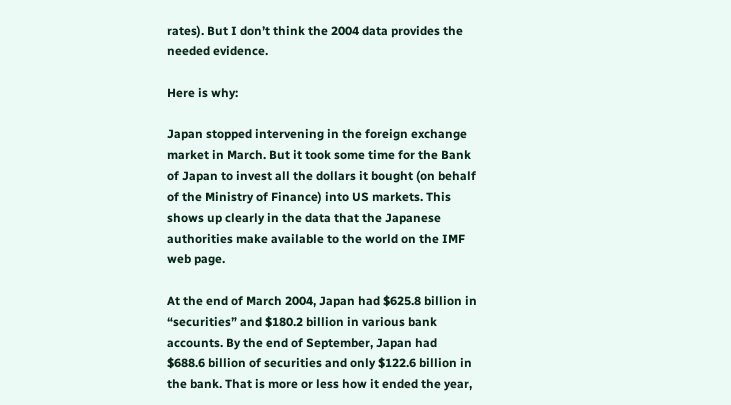rates). But I don’t think the 2004 data provides the needed evidence.

Here is why:

Japan stopped intervening in the foreign exchange market in March. But it took some time for the Bank of Japan to invest all the dollars it bought (on behalf of the Ministry of Finance) into US markets. This shows up clearly in the data that the Japanese authorities make available to the world on the IMF web page.

At the end of March 2004, Japan had $625.8 billion in “securities” and $180.2 billion in various bank accounts. By the end of September, Japan had $688.6 billion of securities and only $122.6 billion in the bank. That is more or less how it ended the year,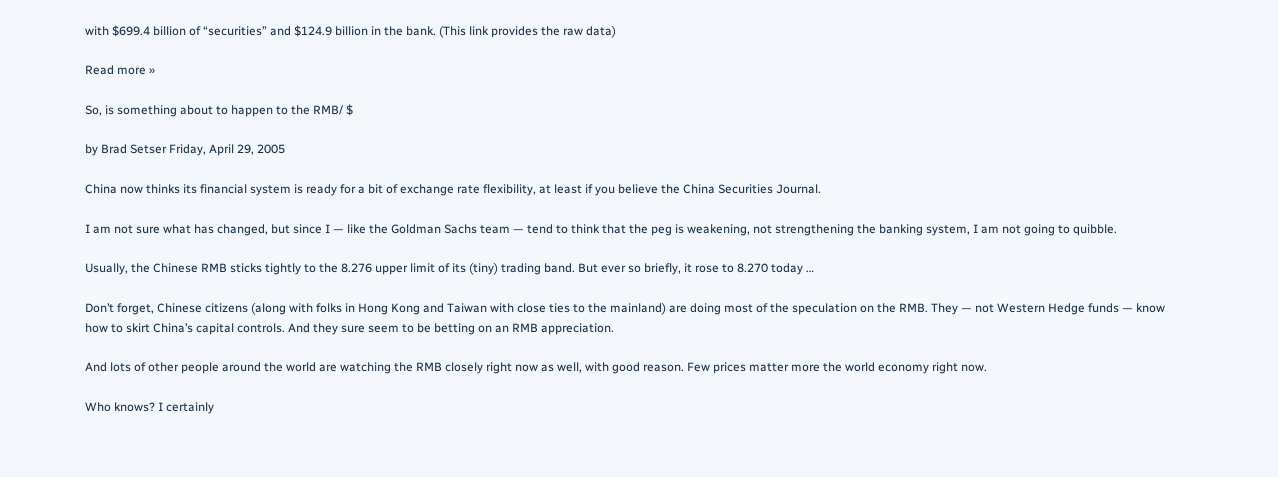with $699.4 billion of “securities” and $124.9 billion in the bank. (This link provides the raw data)

Read more »

So, is something about to happen to the RMB/ $

by Brad Setser Friday, April 29, 2005

China now thinks its financial system is ready for a bit of exchange rate flexibility, at least if you believe the China Securities Journal.

I am not sure what has changed, but since I — like the Goldman Sachs team — tend to think that the peg is weakening, not strengthening the banking system, I am not going to quibble.

Usually, the Chinese RMB sticks tightly to the 8.276 upper limit of its (tiny) trading band. But ever so briefly, it rose to 8.270 today …

Don’t forget, Chinese citizens (along with folks in Hong Kong and Taiwan with close ties to the mainland) are doing most of the speculation on the RMB. They — not Western Hedge funds — know how to skirt China’s capital controls. And they sure seem to be betting on an RMB appreciation.

And lots of other people around the world are watching the RMB closely right now as well, with good reason. Few prices matter more the world economy right now.

Who knows? I certainly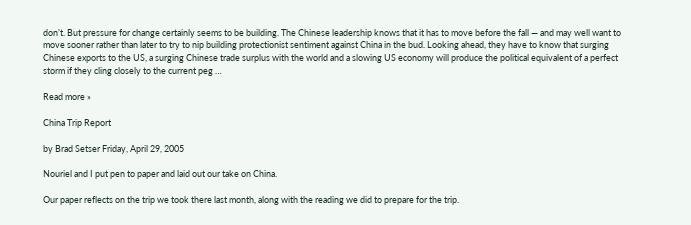don’t. But pressure for change certainly seems to be building. The Chinese leadership knows that it has to move before the fall — and may well want to move sooner rather than later to try to nip building protectionist sentiment against China in the bud. Looking ahead, they have to know that surging Chinese exports to the US, a surging Chinese trade surplus with the world and a slowing US economy will produce the political equivalent of a perfect storm if they cling closely to the current peg …

Read more »

China Trip Report

by Brad Setser Friday, April 29, 2005

Nouriel and I put pen to paper and laid out our take on China.

Our paper reflects on the trip we took there last month, along with the reading we did to prepare for the trip.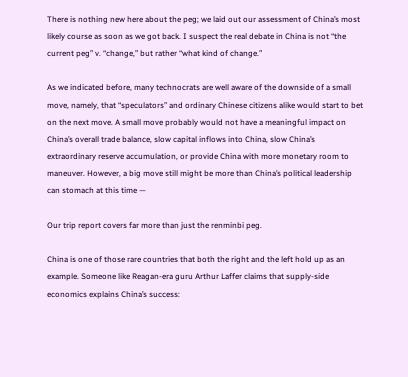There is nothing new here about the peg; we laid out our assessment of China’s most likely course as soon as we got back. I suspect the real debate in China is not “the current peg” v. “change,” but rather “what kind of change.”

As we indicated before, many technocrats are well aware of the downside of a small move, namely, that “speculators” and ordinary Chinese citizens alike would start to bet on the next move. A small move probably would not have a meaningful impact on China’s overall trade balance, slow capital inflows into China, slow China’s extraordinary reserve accumulation, or provide China with more monetary room to maneuver. However, a big move still might be more than China’s political leadership can stomach at this time —

Our trip report covers far more than just the renminbi peg.

China is one of those rare countries that both the right and the left hold up as an example. Someone like Reagan-era guru Arthur Laffer claims that supply-side economics explains China’s success: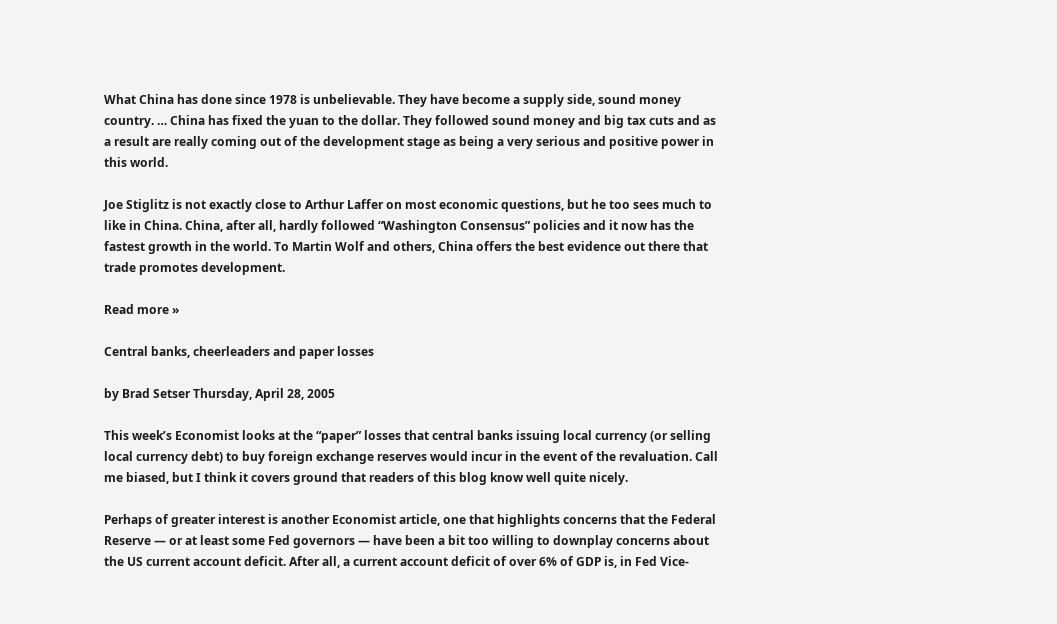What China has done since 1978 is unbelievable. They have become a supply side, sound money country. … China has fixed the yuan to the dollar. They followed sound money and big tax cuts and as a result are really coming out of the development stage as being a very serious and positive power in this world.

Joe Stiglitz is not exactly close to Arthur Laffer on most economic questions, but he too sees much to like in China. China, after all, hardly followed “Washington Consensus” policies and it now has the fastest growth in the world. To Martin Wolf and others, China offers the best evidence out there that trade promotes development.

Read more »

Central banks, cheerleaders and paper losses

by Brad Setser Thursday, April 28, 2005

This week’s Economist looks at the “paper” losses that central banks issuing local currency (or selling local currency debt) to buy foreign exchange reserves would incur in the event of the revaluation. Call me biased, but I think it covers ground that readers of this blog know well quite nicely.

Perhaps of greater interest is another Economist article, one that highlights concerns that the Federal Reserve — or at least some Fed governors — have been a bit too willing to downplay concerns about the US current account deficit. After all, a current account deficit of over 6% of GDP is, in Fed Vice-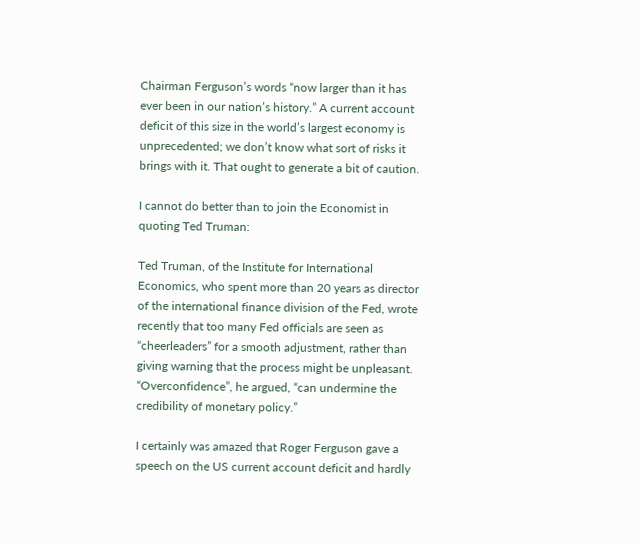Chairman Ferguson’s words “now larger than it has ever been in our nation’s history.” A current account deficit of this size in the world’s largest economy is unprecedented; we don’t know what sort of risks it brings with it. That ought to generate a bit of caution.

I cannot do better than to join the Economist in quoting Ted Truman:

Ted Truman, of the Institute for International Economics, who spent more than 20 years as director of the international finance division of the Fed, wrote recently that too many Fed officials are seen as “cheerleaders” for a smooth adjustment, rather than giving warning that the process might be unpleasant. “Overconfidence”, he argued, “can undermine the credibility of monetary policy.”

I certainly was amazed that Roger Ferguson gave a speech on the US current account deficit and hardly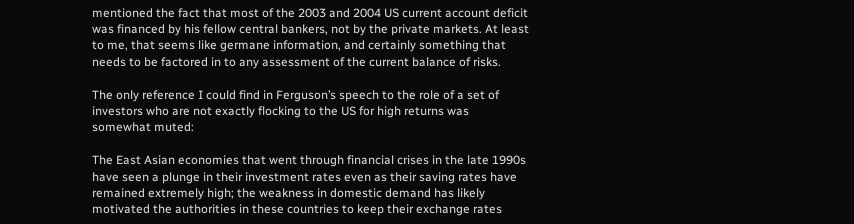mentioned the fact that most of the 2003 and 2004 US current account deficit was financed by his fellow central bankers, not by the private markets. At least to me, that seems like germane information, and certainly something that needs to be factored in to any assessment of the current balance of risks.

The only reference I could find in Ferguson’s speech to the role of a set of investors who are not exactly flocking to the US for high returns was somewhat muted:

The East Asian economies that went through financial crises in the late 1990s have seen a plunge in their investment rates even as their saving rates have remained extremely high; the weakness in domestic demand has likely motivated the authorities in these countries to keep their exchange rates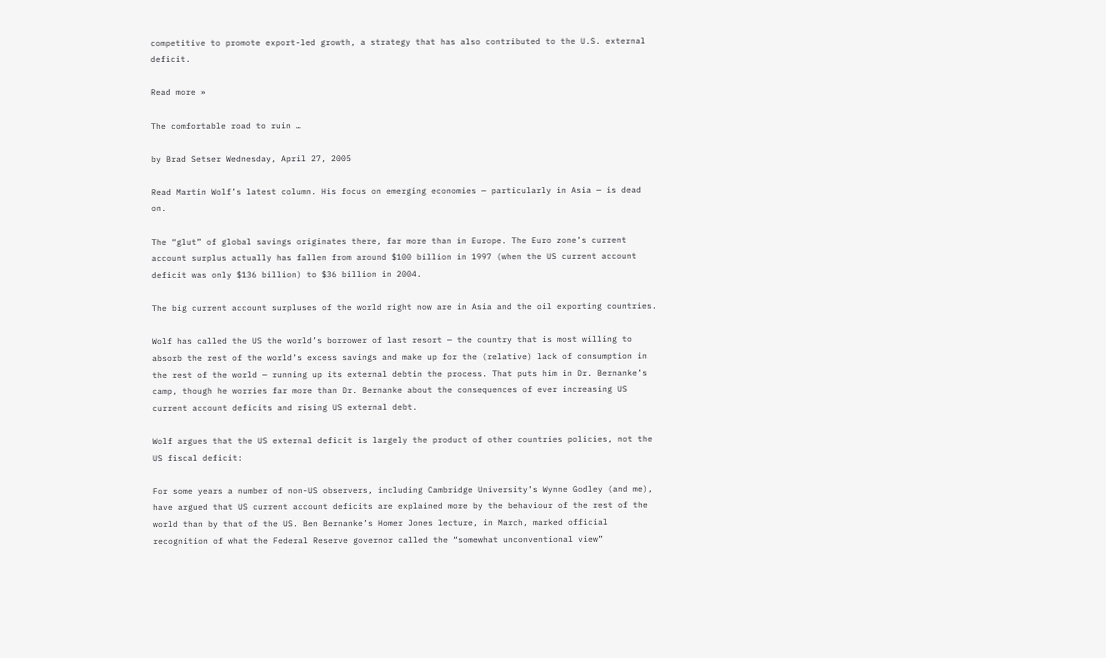competitive to promote export-led growth, a strategy that has also contributed to the U.S. external deficit.

Read more »

The comfortable road to ruin …

by Brad Setser Wednesday, April 27, 2005

Read Martin Wolf’s latest column. His focus on emerging economies — particularly in Asia — is dead on.

The “glut” of global savings originates there, far more than in Europe. The Euro zone’s current account surplus actually has fallen from around $100 billion in 1997 (when the US current account deficit was only $136 billion) to $36 billion in 2004.

The big current account surpluses of the world right now are in Asia and the oil exporting countries.

Wolf has called the US the world’s borrower of last resort — the country that is most willing to absorb the rest of the world’s excess savings and make up for the (relative) lack of consumption in the rest of the world — running up its external debtin the process. That puts him in Dr. Bernanke’s camp, though he worries far more than Dr. Bernanke about the consequences of ever increasing US current account deficits and rising US external debt.

Wolf argues that the US external deficit is largely the product of other countries policies, not the US fiscal deficit:

For some years a number of non-US observers, including Cambridge University’s Wynne Godley (and me), have argued that US current account deficits are explained more by the behaviour of the rest of the world than by that of the US. Ben Bernanke’s Homer Jones lecture, in March, marked official recognition of what the Federal Reserve governor called the “somewhat unconventional view”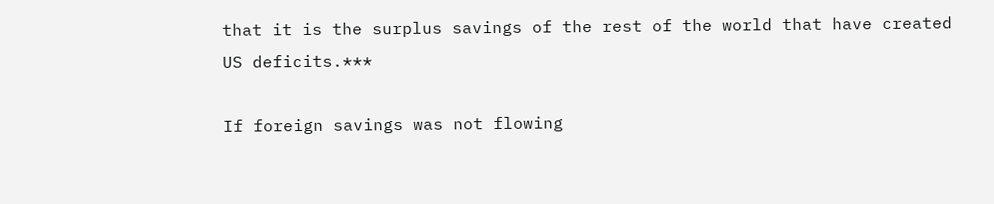that it is the surplus savings of the rest of the world that have created US deficits.***

If foreign savings was not flowing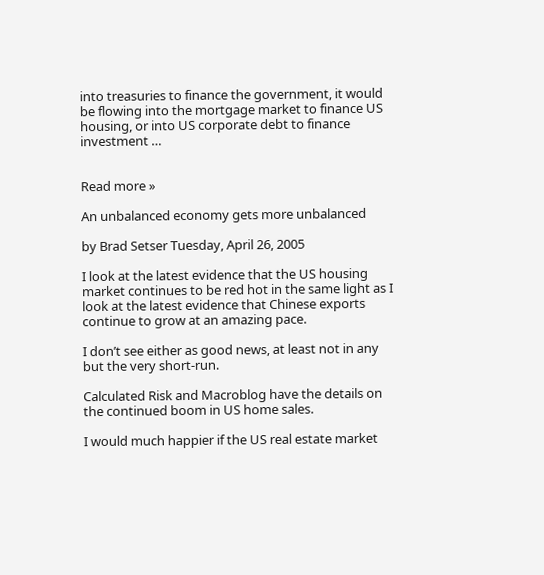into treasuries to finance the government, it would be flowing into the mortgage market to finance US housing, or into US corporate debt to finance investment …


Read more »

An unbalanced economy gets more unbalanced

by Brad Setser Tuesday, April 26, 2005

I look at the latest evidence that the US housing market continues to be red hot in the same light as I look at the latest evidence that Chinese exports continue to grow at an amazing pace.

I don’t see either as good news, at least not in any but the very short-run.

Calculated Risk and Macroblog have the details on the continued boom in US home sales.

I would much happier if the US real estate market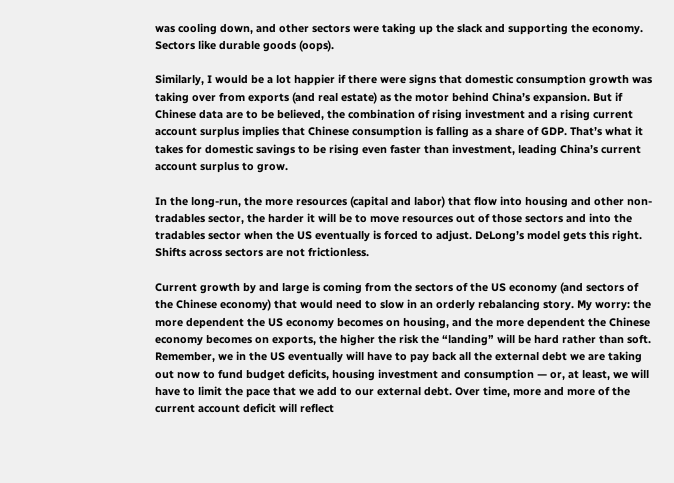was cooling down, and other sectors were taking up the slack and supporting the economy. Sectors like durable goods (oops).

Similarly, I would be a lot happier if there were signs that domestic consumption growth was taking over from exports (and real estate) as the motor behind China’s expansion. But if Chinese data are to be believed, the combination of rising investment and a rising current account surplus implies that Chinese consumption is falling as a share of GDP. That’s what it takes for domestic savings to be rising even faster than investment, leading China’s current account surplus to grow.

In the long-run, the more resources (capital and labor) that flow into housing and other non-tradables sector, the harder it will be to move resources out of those sectors and into the tradables sector when the US eventually is forced to adjust. DeLong’s model gets this right. Shifts across sectors are not frictionless.

Current growth by and large is coming from the sectors of the US economy (and sectors of the Chinese economy) that would need to slow in an orderly rebalancing story. My worry: the more dependent the US economy becomes on housing, and the more dependent the Chinese economy becomes on exports, the higher the risk the “landing” will be hard rather than soft. Remember, we in the US eventually will have to pay back all the external debt we are taking out now to fund budget deficits, housing investment and consumption — or, at least, we will have to limit the pace that we add to our external debt. Over time, more and more of the current account deficit will reflect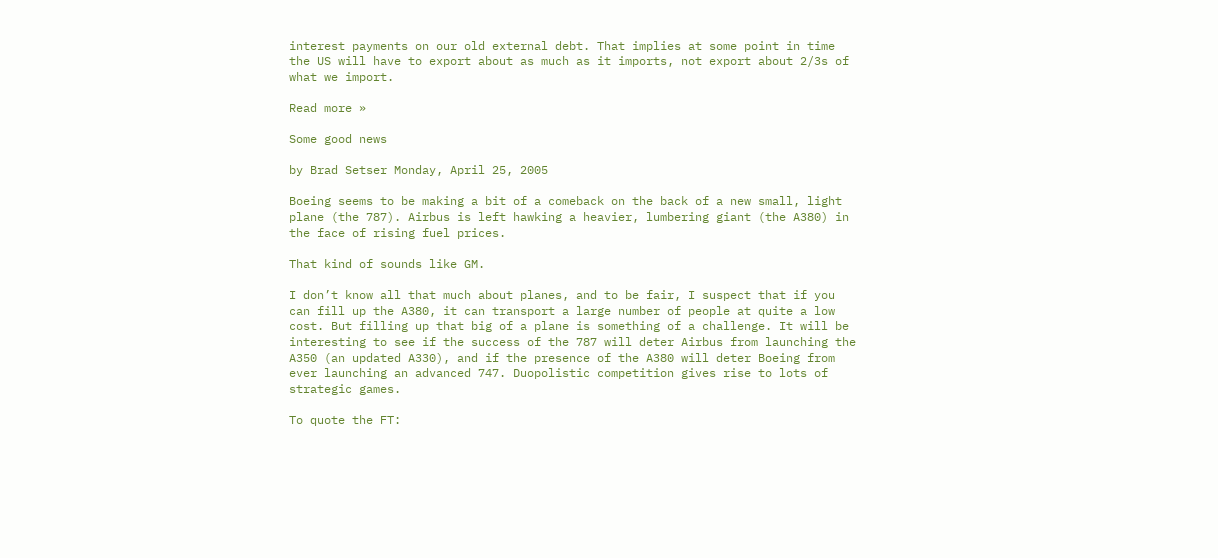interest payments on our old external debt. That implies at some point in time the US will have to export about as much as it imports, not export about 2/3s of what we import.

Read more »

Some good news

by Brad Setser Monday, April 25, 2005

Boeing seems to be making a bit of a comeback on the back of a new small, light plane (the 787). Airbus is left hawking a heavier, lumbering giant (the A380) in the face of rising fuel prices.

That kind of sounds like GM.

I don’t know all that much about planes, and to be fair, I suspect that if you can fill up the A380, it can transport a large number of people at quite a low cost. But filling up that big of a plane is something of a challenge. It will be interesting to see if the success of the 787 will deter Airbus from launching the A350 (an updated A330), and if the presence of the A380 will deter Boeing from ever launching an advanced 747. Duopolistic competition gives rise to lots of strategic games.

To quote the FT: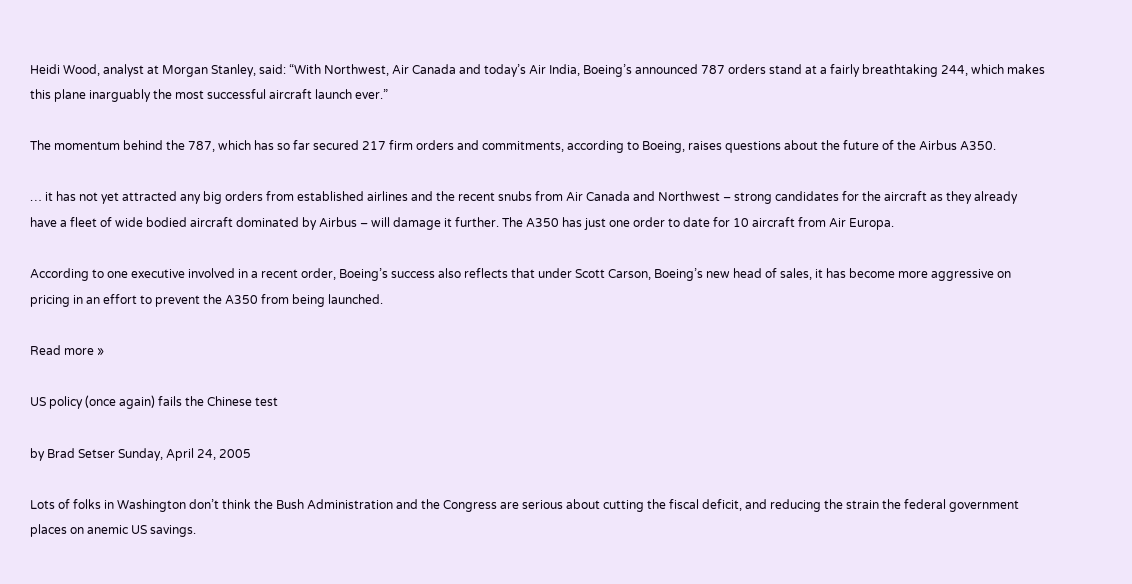Heidi Wood, analyst at Morgan Stanley, said: “With Northwest, Air Canada and today’s Air India, Boeing’s announced 787 orders stand at a fairly breathtaking 244, which makes this plane inarguably the most successful aircraft launch ever.”

The momentum behind the 787, which has so far secured 217 firm orders and commitments, according to Boeing, raises questions about the future of the Airbus A350.

… it has not yet attracted any big orders from established airlines and the recent snubs from Air Canada and Northwest – strong candidates for the aircraft as they already have a fleet of wide bodied aircraft dominated by Airbus – will damage it further. The A350 has just one order to date for 10 aircraft from Air Europa.

According to one executive involved in a recent order, Boeing’s success also reflects that under Scott Carson, Boeing’s new head of sales, it has become more aggressive on pricing in an effort to prevent the A350 from being launched.

Read more »

US policy (once again) fails the Chinese test

by Brad Setser Sunday, April 24, 2005

Lots of folks in Washington don’t think the Bush Administration and the Congress are serious about cutting the fiscal deficit, and reducing the strain the federal government places on anemic US savings.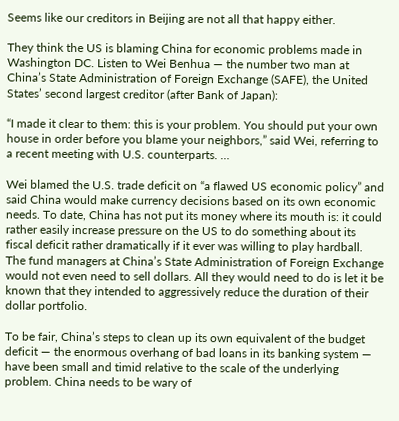Seems like our creditors in Beijing are not all that happy either.

They think the US is blaming China for economic problems made in Washington DC. Listen to Wei Benhua — the number two man at China’s State Administration of Foreign Exchange (SAFE), the United States’ second largest creditor (after Bank of Japan):

“I made it clear to them: this is your problem. You should put your own house in order before you blame your neighbors,” said Wei, referring to a recent meeting with U.S. counterparts. …

Wei blamed the U.S. trade deficit on “a flawed US economic policy” and said China would make currency decisions based on its own economic needs. To date, China has not put its money where its mouth is: it could rather easily increase pressure on the US to do something about its fiscal deficit rather dramatically if it ever was willing to play hardball. The fund managers at China’s State Administration of Foreign Exchange would not even need to sell dollars. All they would need to do is let it be known that they intended to aggressively reduce the duration of their dollar portfolio.

To be fair, China’s steps to clean up its own equivalent of the budget deficit — the enormous overhang of bad loans in its banking system — have been small and timid relative to the scale of the underlying problem. China needs to be wary of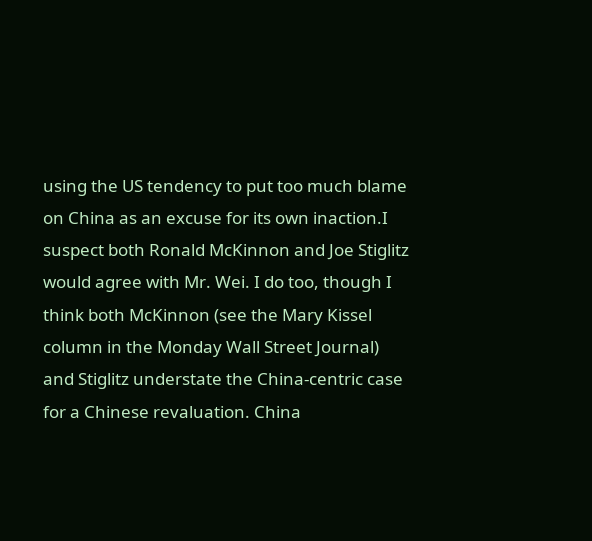using the US tendency to put too much blame on China as an excuse for its own inaction.I suspect both Ronald McKinnon and Joe Stiglitz would agree with Mr. Wei. I do too, though I think both McKinnon (see the Mary Kissel column in the Monday Wall Street Journal) and Stiglitz understate the China-centric case for a Chinese revaluation. China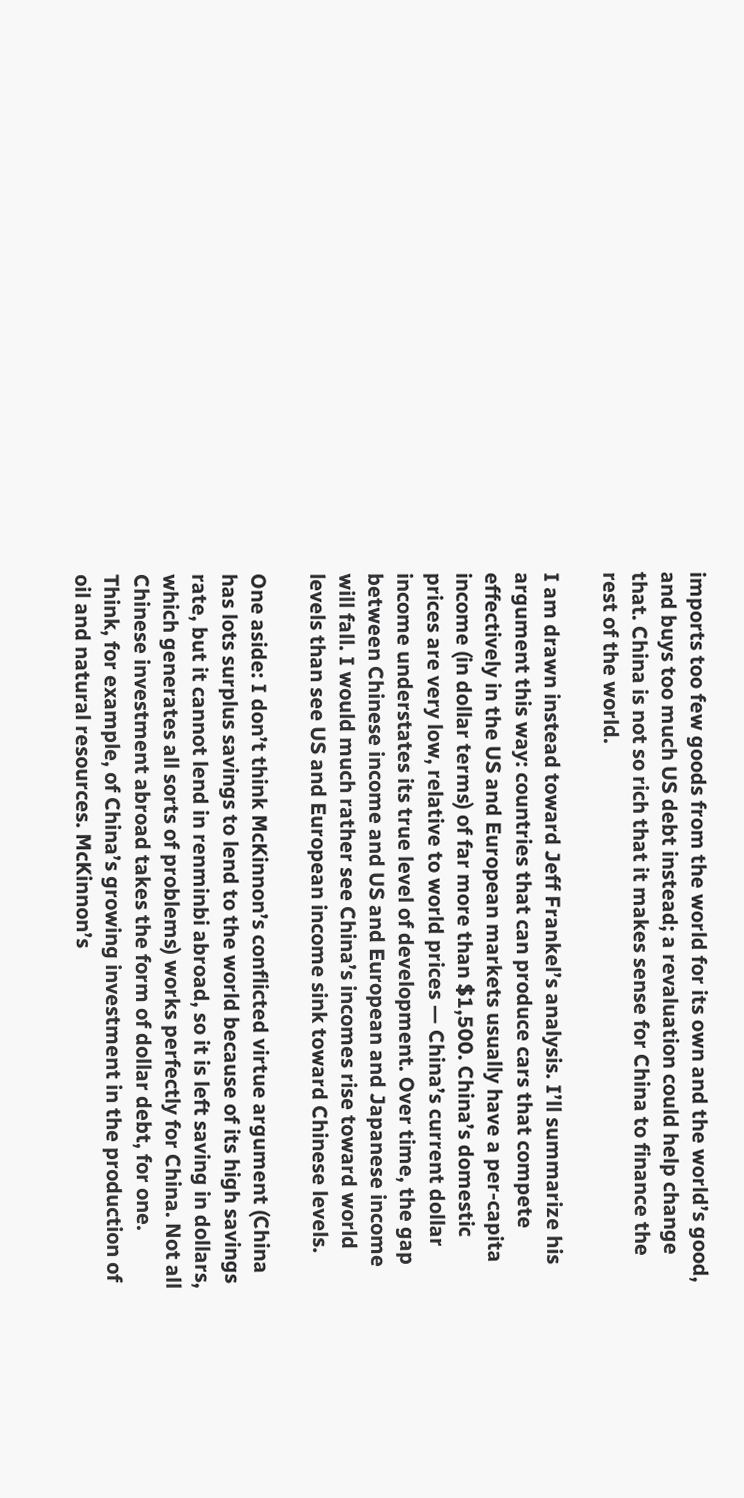imports too few goods from the world for its own and the world’s good, and buys too much US debt instead; a revaluation could help change that. China is not so rich that it makes sense for China to finance the rest of the world.

I am drawn instead toward Jeff Frankel’s analysis. I’ll summarize his argument this way: countries that can produce cars that compete effectively in the US and European markets usually have a per-capita income (in dollar terms) of far more than $1,500. China’s domestic prices are very low, relative to world prices — China’s current dollar income understates its true level of development. Over time, the gap between Chinese income and US and European and Japanese income will fall. I would much rather see China’s incomes rise toward world levels than see US and European income sink toward Chinese levels.

One aside: I don’t think McKinnon’s conflicted virtue argument (China has lots surplus savings to lend to the world because of its high savings rate, but it cannot lend in renminbi abroad, so it is left saving in dollars, which generates all sorts of problems) works perfectly for China. Not all Chinese investment abroad takes the form of dollar debt, for one. Think, for example, of China’s growing investment in the production of oil and natural resources. McKinnon’s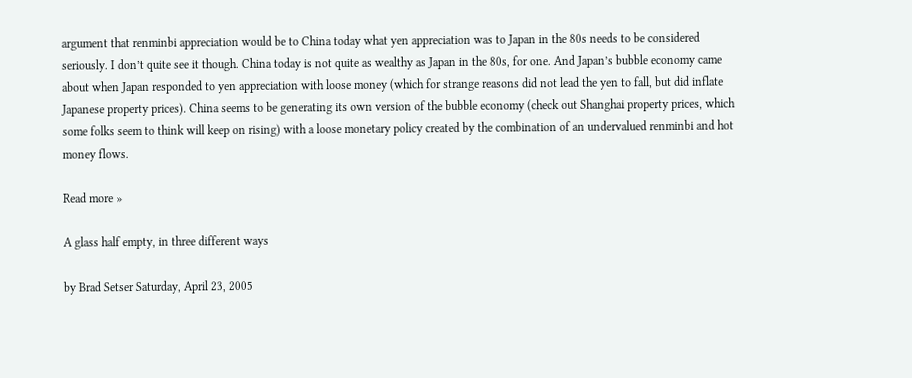argument that renminbi appreciation would be to China today what yen appreciation was to Japan in the 80s needs to be considered seriously. I don’t quite see it though. China today is not quite as wealthy as Japan in the 80s, for one. And Japan’s bubble economy came about when Japan responded to yen appreciation with loose money (which for strange reasons did not lead the yen to fall, but did inflate Japanese property prices). China seems to be generating its own version of the bubble economy (check out Shanghai property prices, which some folks seem to think will keep on rising) with a loose monetary policy created by the combination of an undervalued renminbi and hot money flows.

Read more »

A glass half empty, in three different ways

by Brad Setser Saturday, April 23, 2005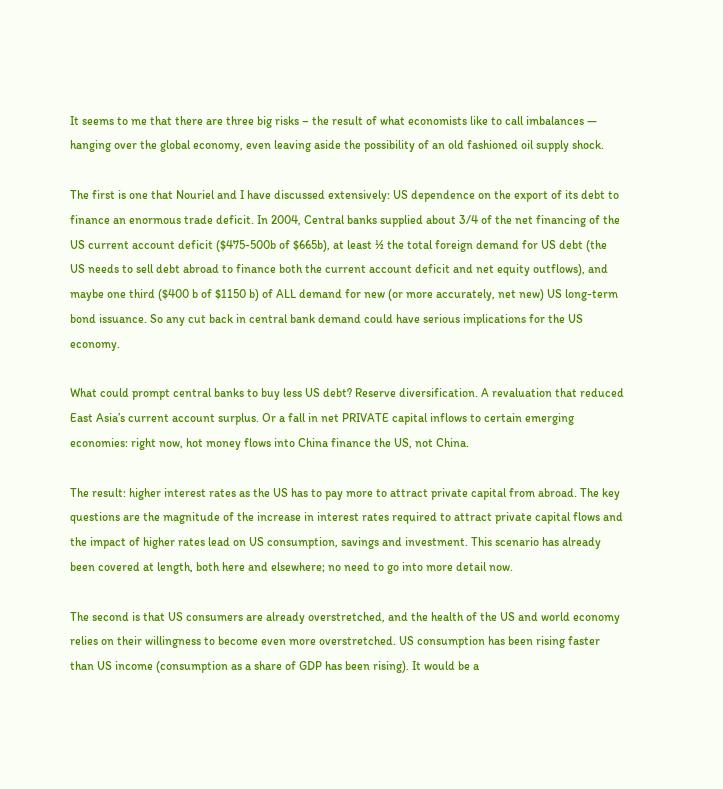It seems to me that there are three big risks – the result of what economists like to call imbalances — hanging over the global economy, even leaving aside the possibility of an old fashioned oil supply shock.

The first is one that Nouriel and I have discussed extensively: US dependence on the export of its debt to finance an enormous trade deficit. In 2004, Central banks supplied about 3/4 of the net financing of the US current account deficit ($475-500b of $665b), at least ½ the total foreign demand for US debt (the US needs to sell debt abroad to finance both the current account deficit and net equity outflows), and maybe one third ($400 b of $1150 b) of ALL demand for new (or more accurately, net new) US long-term bond issuance. So any cut back in central bank demand could have serious implications for the US economy.

What could prompt central banks to buy less US debt? Reserve diversification. A revaluation that reduced East Asia’s current account surplus. Or a fall in net PRIVATE capital inflows to certain emerging economies: right now, hot money flows into China finance the US, not China.

The result: higher interest rates as the US has to pay more to attract private capital from abroad. The key questions are the magnitude of the increase in interest rates required to attract private capital flows and the impact of higher rates lead on US consumption, savings and investment. This scenario has already been covered at length, both here and elsewhere; no need to go into more detail now.

The second is that US consumers are already overstretched, and the health of the US and world economy relies on their willingness to become even more overstretched. US consumption has been rising faster than US income (consumption as a share of GDP has been rising). It would be a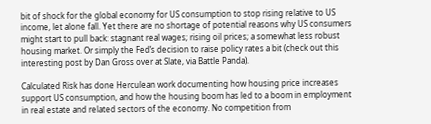bit of shock for the global economy for US consumption to stop rising relative to US income, let alone fall. Yet there are no shortage of potential reasons why US consumers might start to pull back: stagnant real wages; rising oil prices; a somewhat less robust housing market. Or simply the Fed’s decision to raise policy rates a bit (check out this interesting post by Dan Gross over at Slate, via Battle Panda).

Calculated Risk has done Herculean work documenting how housing price increases support US consumption, and how the housing boom has led to a boom in employment in real estate and related sectors of the economy. No competition from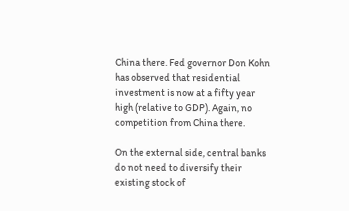China there. Fed governor Don Kohn has observed that residential investment is now at a fifty year high (relative to GDP). Again, no competition from China there.

On the external side, central banks do not need to diversify their existing stock of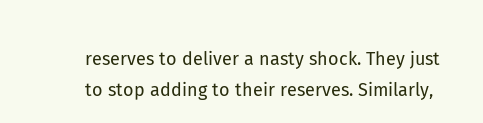reserves to deliver a nasty shock. They just to stop adding to their reserves. Similarly,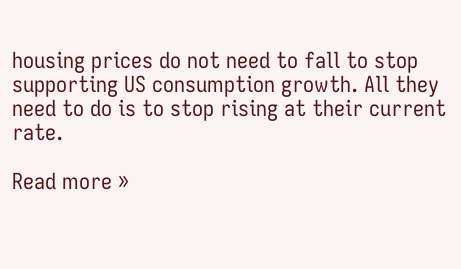housing prices do not need to fall to stop supporting US consumption growth. All they need to do is to stop rising at their current rate.

Read more »